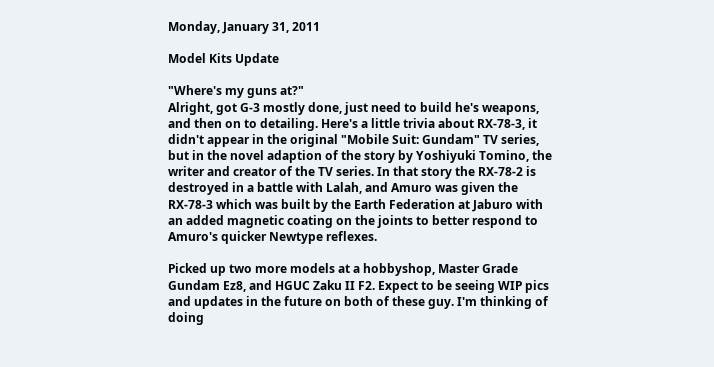Monday, January 31, 2011

Model Kits Update

"Where's my guns at?"
Alright, got G-3 mostly done, just need to build he's weapons, and then on to detailing. Here's a little trivia about RX-78-3, it didn't appear in the original "Mobile Suit: Gundam" TV series, but in the novel adaption of the story by Yoshiyuki Tomino, the writer and creator of the TV series. In that story the RX-78-2 is destroyed in a battle with Lalah, and Amuro was given the RX-78-3 which was built by the Earth Federation at Jaburo with an added magnetic coating on the joints to better respond to Amuro's quicker Newtype reflexes.

Picked up two more models at a hobbyshop, Master Grade Gundam Ez8, and HGUC Zaku II F2. Expect to be seeing WIP pics and updates in the future on both of these guy. I'm thinking of doing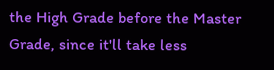the High Grade before the Master Grade, since it'll take less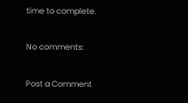time to complete.

No comments:

Post a Comment